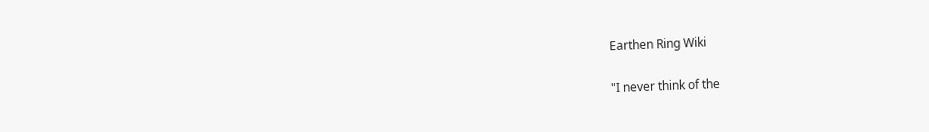Earthen Ring Wiki

"I never think of the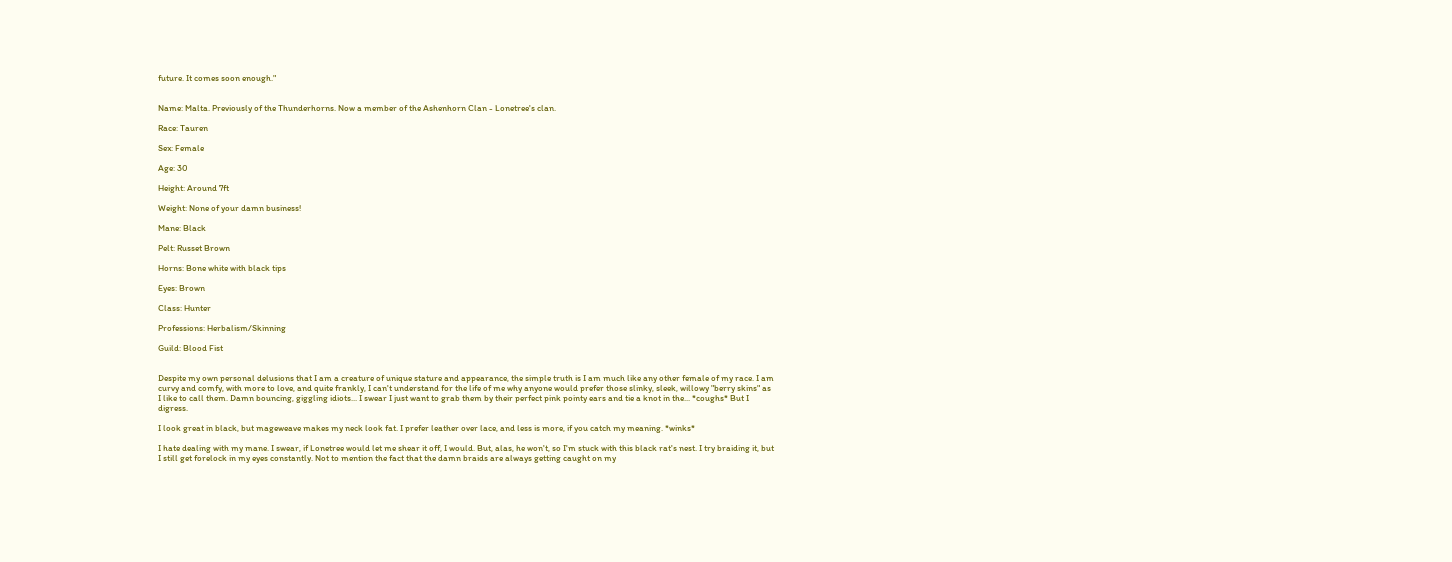future. It comes soon enough."


Name: Malta. Previously of the Thunderhorns. Now a member of the Ashenhorn Clan - Lonetree's clan.

Race: Tauren

Sex: Female

Age: 30

Height: Around 7ft

Weight: None of your damn business!

Mane: Black

Pelt: Russet Brown

Horns: Bone white with black tips

Eyes: Brown

Class: Hunter

Professions: Herbalism/Skinning

Guild: Blood Fist


Despite my own personal delusions that I am a creature of unique stature and appearance, the simple truth is I am much like any other female of my race. I am curvy and comfy, with more to love, and quite frankly, I can't understand for the life of me why anyone would prefer those slinky, sleek, willowy "berry skins" as I like to call them. Damn bouncing, giggling idiots... I swear I just want to grab them by their perfect pink pointy ears and tie a knot in the... *coughs* But I digress.

I look great in black, but mageweave makes my neck look fat. I prefer leather over lace, and less is more, if you catch my meaning. *winks*

I hate dealing with my mane. I swear, if Lonetree would let me shear it off, I would. But, alas, he won't, so I'm stuck with this black rat's nest. I try braiding it, but I still get forelock in my eyes constantly. Not to mention the fact that the damn braids are always getting caught on my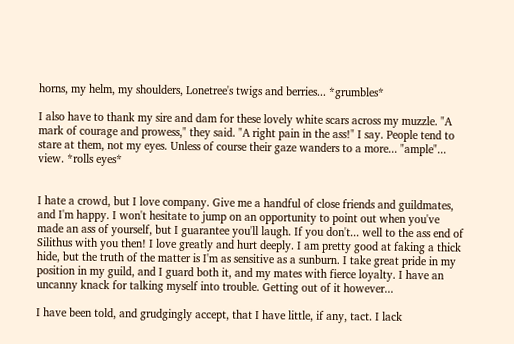horns, my helm, my shoulders, Lonetree's twigs and berries... *grumbles*

I also have to thank my sire and dam for these lovely white scars across my muzzle. "A mark of courage and prowess," they said. "A right pain in the ass!" I say. People tend to stare at them, not my eyes. Unless of course their gaze wanders to a more... "ample"... view. *rolls eyes*


I hate a crowd, but I love company. Give me a handful of close friends and guildmates, and I'm happy. I won't hesitate to jump on an opportunity to point out when you've made an ass of yourself, but I guarantee you'll laugh. If you don't... well to the ass end of Silithus with you then! I love greatly and hurt deeply. I am pretty good at faking a thick hide, but the truth of the matter is I'm as sensitive as a sunburn. I take great pride in my position in my guild, and I guard both it, and my mates with fierce loyalty. I have an uncanny knack for talking myself into trouble. Getting out of it however...

I have been told, and grudgingly accept, that I have little, if any, tact. I lack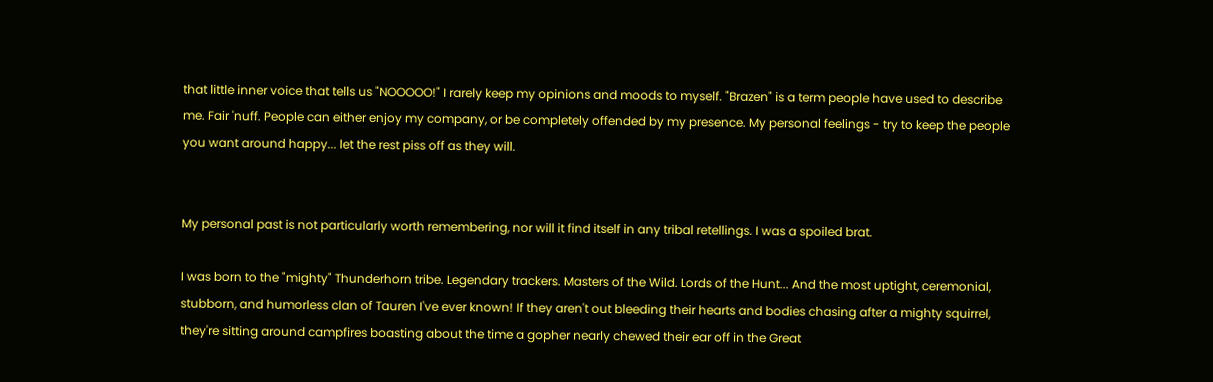that little inner voice that tells us "NOOOOO!" I rarely keep my opinions and moods to myself. "Brazen" is a term people have used to describe me. Fair 'nuff. People can either enjoy my company, or be completely offended by my presence. My personal feelings - try to keep the people you want around happy... let the rest piss off as they will.


My personal past is not particularly worth remembering, nor will it find itself in any tribal retellings. I was a spoiled brat.

I was born to the "mighty" Thunderhorn tribe. Legendary trackers. Masters of the Wild. Lords of the Hunt... And the most uptight, ceremonial, stubborn, and humorless clan of Tauren I've ever known! If they aren't out bleeding their hearts and bodies chasing after a mighty squirrel, they're sitting around campfires boasting about the time a gopher nearly chewed their ear off in the Great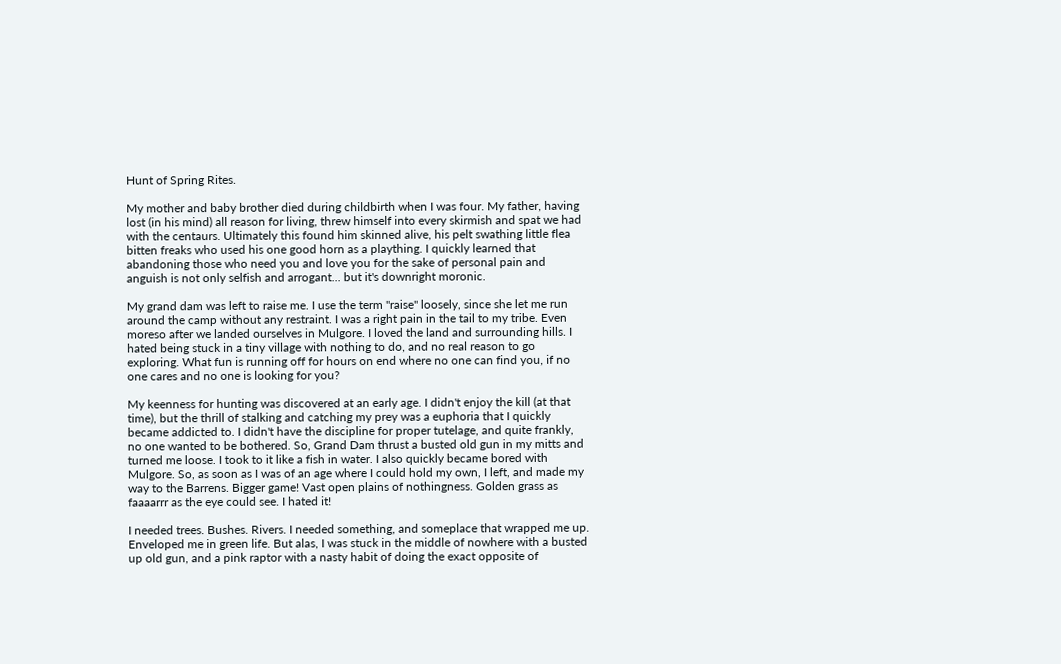Hunt of Spring Rites.

My mother and baby brother died during childbirth when I was four. My father, having lost (in his mind) all reason for living, threw himself into every skirmish and spat we had with the centaurs. Ultimately this found him skinned alive, his pelt swathing little flea bitten freaks who used his one good horn as a plaything. I quickly learned that abandoning those who need you and love you for the sake of personal pain and anguish is not only selfish and arrogant... but it's downright moronic.

My grand dam was left to raise me. I use the term "raise" loosely, since she let me run around the camp without any restraint. I was a right pain in the tail to my tribe. Even moreso after we landed ourselves in Mulgore. I loved the land and surrounding hills. I hated being stuck in a tiny village with nothing to do, and no real reason to go exploring. What fun is running off for hours on end where no one can find you, if no one cares and no one is looking for you?

My keenness for hunting was discovered at an early age. I didn't enjoy the kill (at that time), but the thrill of stalking and catching my prey was a euphoria that I quickly became addicted to. I didn't have the discipline for proper tutelage, and quite frankly, no one wanted to be bothered. So, Grand Dam thrust a busted old gun in my mitts and turned me loose. I took to it like a fish in water. I also quickly became bored with Mulgore. So, as soon as I was of an age where I could hold my own, I left, and made my way to the Barrens. Bigger game! Vast open plains of nothingness. Golden grass as faaaarrr as the eye could see. I hated it!

I needed trees. Bushes. Rivers. I needed something, and someplace that wrapped me up. Enveloped me in green life. But alas, I was stuck in the middle of nowhere with a busted up old gun, and a pink raptor with a nasty habit of doing the exact opposite of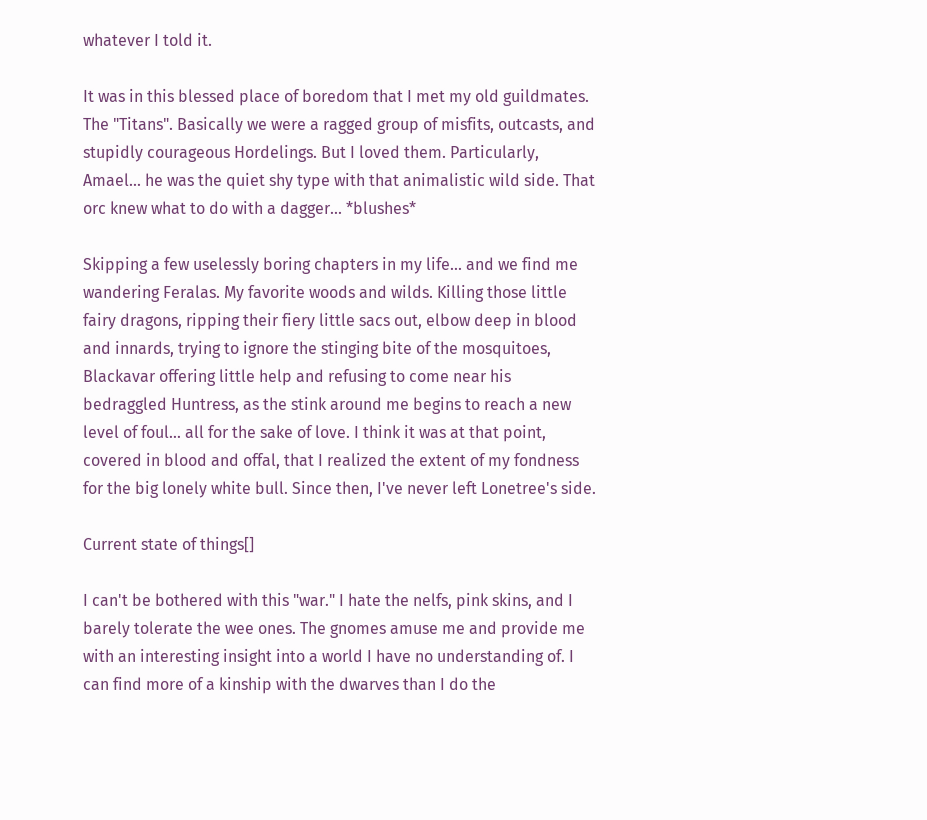whatever I told it.

It was in this blessed place of boredom that I met my old guildmates. The "Titans". Basically we were a ragged group of misfits, outcasts, and stupidly courageous Hordelings. But I loved them. Particularly, Amael... he was the quiet shy type with that animalistic wild side. That orc knew what to do with a dagger... *blushes*

Skipping a few uselessly boring chapters in my life... and we find me wandering Feralas. My favorite woods and wilds. Killing those little fairy dragons, ripping their fiery little sacs out, elbow deep in blood and innards, trying to ignore the stinging bite of the mosquitoes, Blackavar offering little help and refusing to come near his bedraggled Huntress, as the stink around me begins to reach a new level of foul... all for the sake of love. I think it was at that point, covered in blood and offal, that I realized the extent of my fondness for the big lonely white bull. Since then, I've never left Lonetree's side.

Current state of things[]

I can't be bothered with this "war." I hate the nelfs, pink skins, and I barely tolerate the wee ones. The gnomes amuse me and provide me with an interesting insight into a world I have no understanding of. I can find more of a kinship with the dwarves than I do the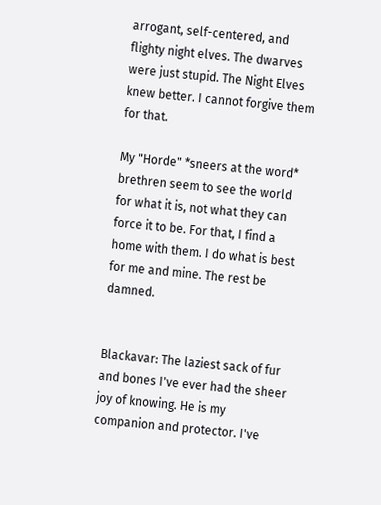arrogant, self-centered, and flighty night elves. The dwarves were just stupid. The Night Elves knew better. I cannot forgive them for that.

My "Horde" *sneers at the word* brethren seem to see the world for what it is, not what they can force it to be. For that, I find a home with them. I do what is best for me and mine. The rest be damned.


Blackavar: The laziest sack of fur and bones I've ever had the sheer joy of knowing. He is my companion and protector. I've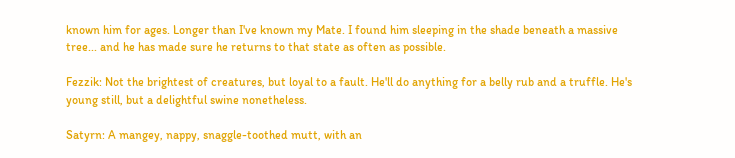known him for ages. Longer than I've known my Mate. I found him sleeping in the shade beneath a massive tree... and he has made sure he returns to that state as often as possible.

Fezzik: Not the brightest of creatures, but loyal to a fault. He'll do anything for a belly rub and a truffle. He's young still, but a delightful swine nonetheless.

Satyrn: A mangey, nappy, snaggle-toothed mutt, with an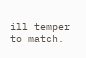ill temper to match.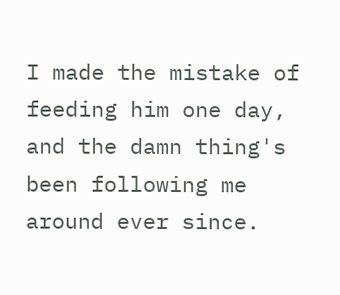I made the mistake of feeding him one day, and the damn thing's been following me around ever since.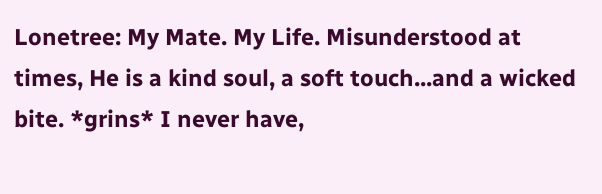Lonetree: My Mate. My Life. Misunderstood at times, He is a kind soul, a soft touch...and a wicked bite. *grins* I never have,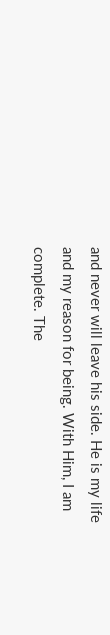and never will leave his side. He is my life and my reason for being. With Him, I am complete. The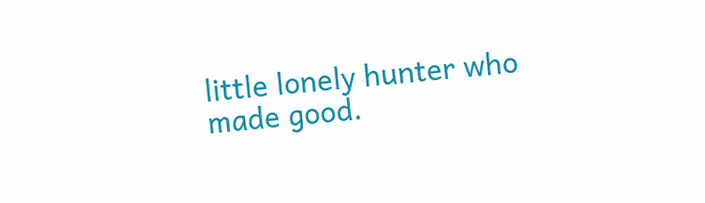little lonely hunter who made good.